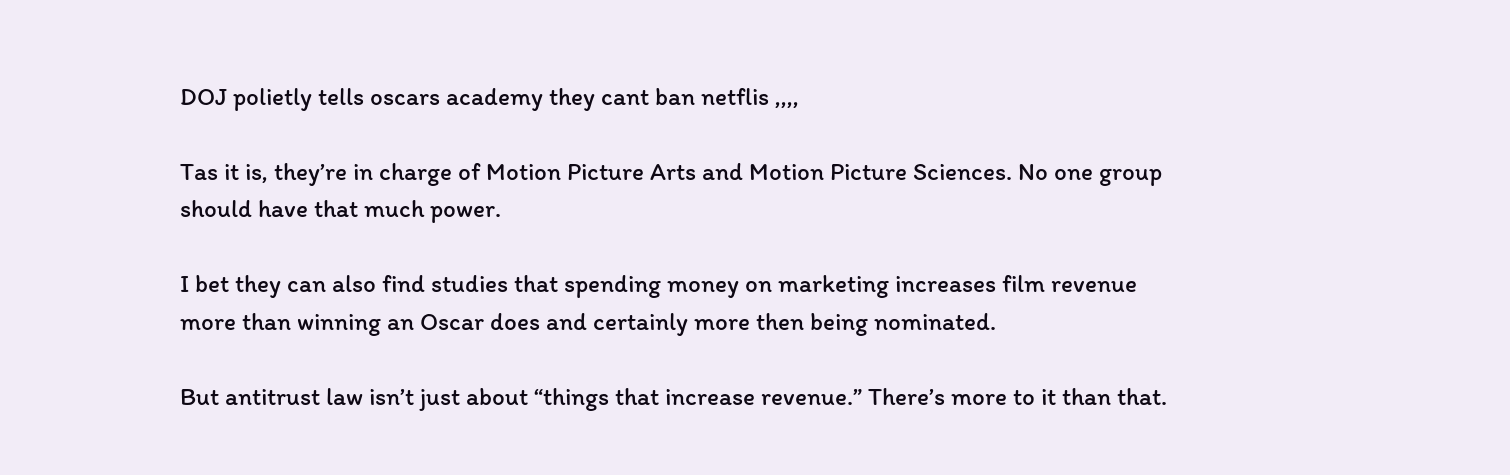DOJ polietly tells oscars academy they cant ban netflis ,,,,

Tas it is, they’re in charge of Motion Picture Arts and Motion Picture Sciences. No one group should have that much power.

I bet they can also find studies that spending money on marketing increases film revenue more than winning an Oscar does and certainly more then being nominated.

But antitrust law isn’t just about “things that increase revenue.” There’s more to it than that.